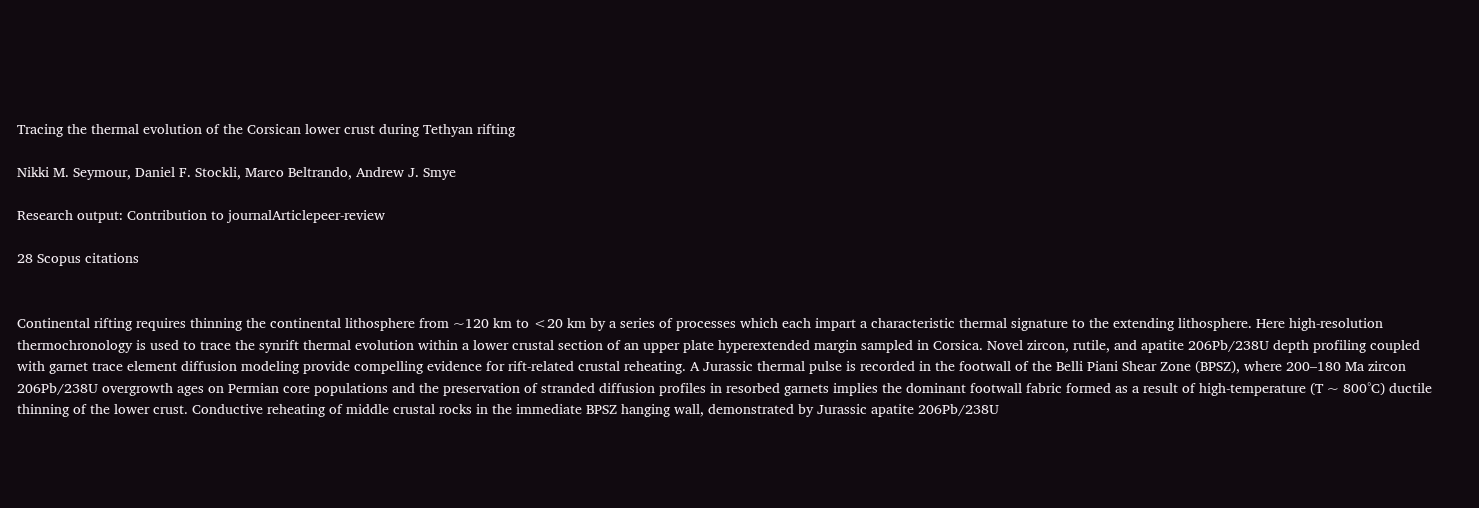Tracing the thermal evolution of the Corsican lower crust during Tethyan rifting

Nikki M. Seymour, Daniel F. Stockli, Marco Beltrando, Andrew J. Smye

Research output: Contribution to journalArticlepeer-review

28 Scopus citations


Continental rifting requires thinning the continental lithosphere from ~120 km to <20 km by a series of processes which each impart a characteristic thermal signature to the extending lithosphere. Here high-resolution thermochronology is used to trace the synrift thermal evolution within a lower crustal section of an upper plate hyperextended margin sampled in Corsica. Novel zircon, rutile, and apatite 206Pb/238U depth profiling coupled with garnet trace element diffusion modeling provide compelling evidence for rift-related crustal reheating. A Jurassic thermal pulse is recorded in the footwall of the Belli Piani Shear Zone (BPSZ), where 200–180 Ma zircon 206Pb/238U overgrowth ages on Permian core populations and the preservation of stranded diffusion profiles in resorbed garnets implies the dominant footwall fabric formed as a result of high-temperature (T ~ 800°C) ductile thinning of the lower crust. Conductive reheating of middle crustal rocks in the immediate BPSZ hanging wall, demonstrated by Jurassic apatite 206Pb/238U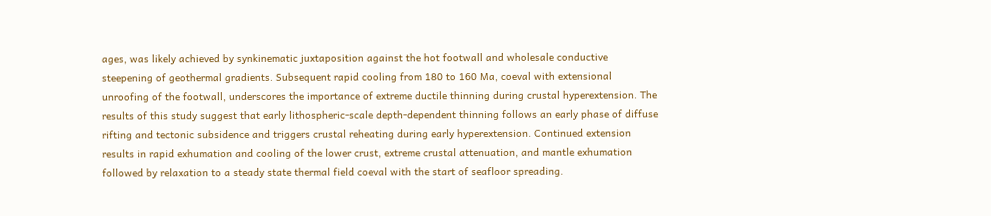ages, was likely achieved by synkinematic juxtaposition against the hot footwall and wholesale conductive steepening of geothermal gradients. Subsequent rapid cooling from 180 to 160 Ma, coeval with extensional unroofing of the footwall, underscores the importance of extreme ductile thinning during crustal hyperextension. The results of this study suggest that early lithospheric-scale depth-dependent thinning follows an early phase of diffuse rifting and tectonic subsidence and triggers crustal reheating during early hyperextension. Continued extension results in rapid exhumation and cooling of the lower crust, extreme crustal attenuation, and mantle exhumation followed by relaxation to a steady state thermal field coeval with the start of seafloor spreading.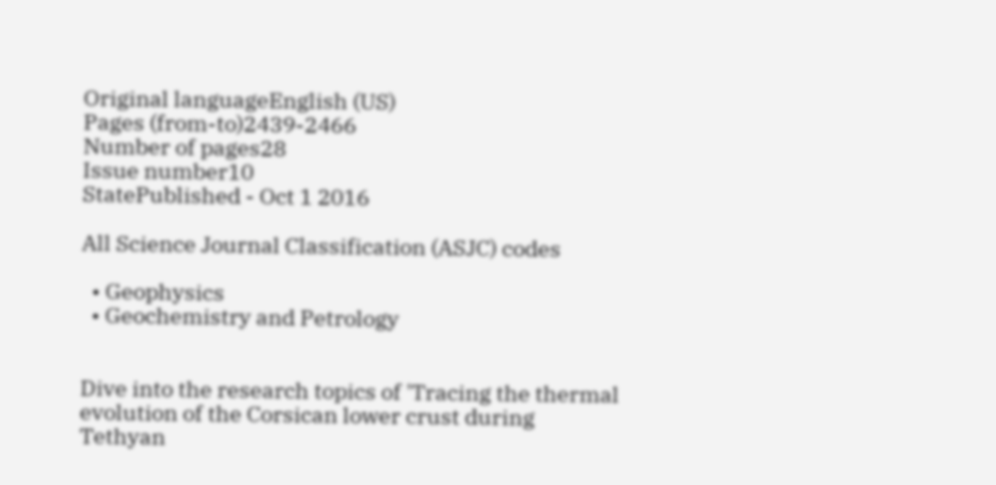Original languageEnglish (US)
Pages (from-to)2439-2466
Number of pages28
Issue number10
StatePublished - Oct 1 2016

All Science Journal Classification (ASJC) codes

  • Geophysics
  • Geochemistry and Petrology


Dive into the research topics of 'Tracing the thermal evolution of the Corsican lower crust during Tethyan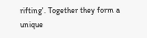rifting'. Together they form a unique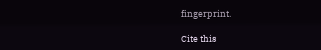fingerprint.

Cite this